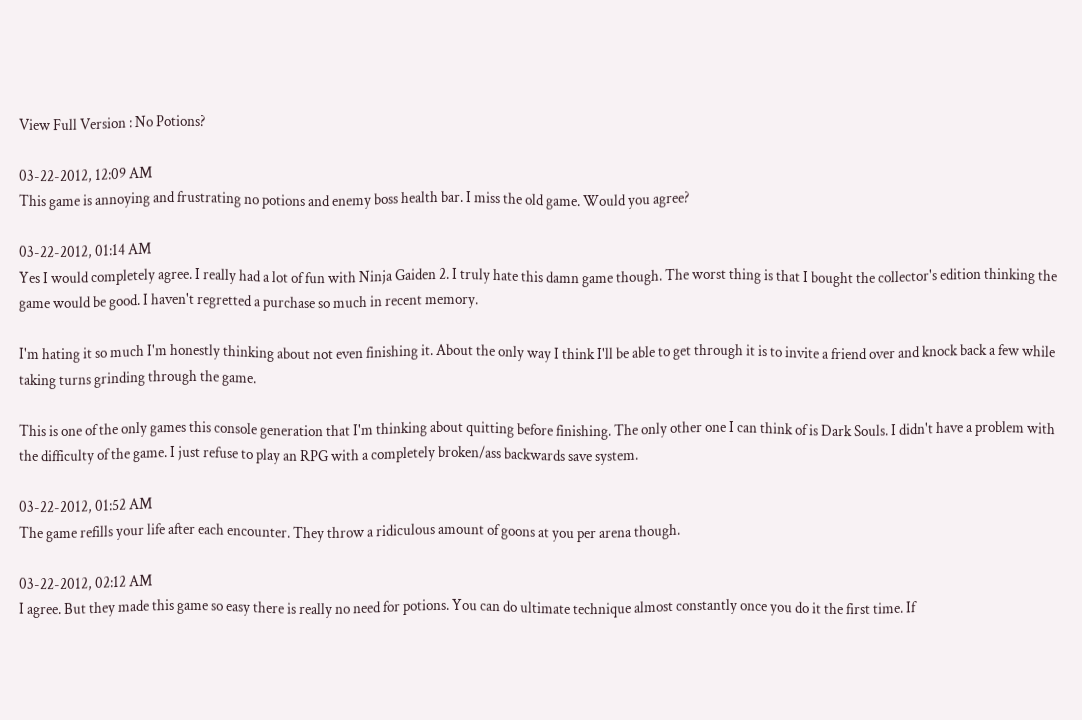View Full Version : No Potions?

03-22-2012, 12:09 AM
This game is annoying and frustrating no potions and enemy boss health bar. I miss the old game. Would you agree?

03-22-2012, 01:14 AM
Yes I would completely agree. I really had a lot of fun with Ninja Gaiden 2. I truly hate this damn game though. The worst thing is that I bought the collector's edition thinking the game would be good. I haven't regretted a purchase so much in recent memory.

I'm hating it so much I'm honestly thinking about not even finishing it. About the only way I think I'll be able to get through it is to invite a friend over and knock back a few while taking turns grinding through the game.

This is one of the only games this console generation that I'm thinking about quitting before finishing. The only other one I can think of is Dark Souls. I didn't have a problem with the difficulty of the game. I just refuse to play an RPG with a completely broken/ass backwards save system.

03-22-2012, 01:52 AM
The game refills your life after each encounter. They throw a ridiculous amount of goons at you per arena though.

03-22-2012, 02:12 AM
I agree. But they made this game so easy there is really no need for potions. You can do ultimate technique almost constantly once you do it the first time. If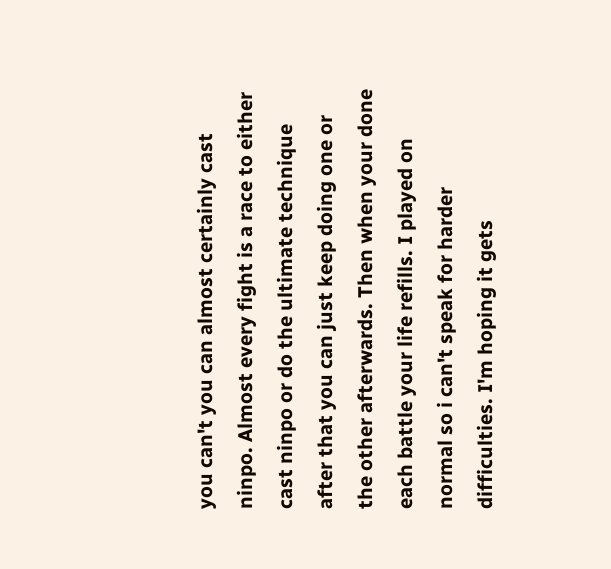you can't you can almost certainly cast ninpo. Almost every fight is a race to either cast ninpo or do the ultimate technique after that you can just keep doing one or the other afterwards. Then when your done each battle your life refills. I played on normal so i can't speak for harder difficulties. I'm hoping it gets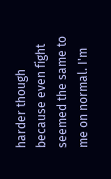harder though because even fight seemed the same to me on normal. I'm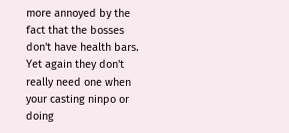more annoyed by the fact that the bosses don't have health bars. Yet again they don't really need one when your casting ninpo or doing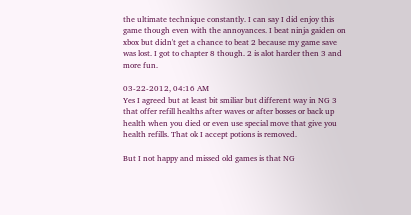the ultimate technique constantly. I can say I did enjoy this game though even with the annoyances. I beat ninja gaiden on xbox but didn't get a chance to beat 2 because my game save was lost. I got to chapter 8 though. 2 is alot harder then 3 and more fun.

03-22-2012, 04:16 AM
Yes I agreed but at least bit smiliar but different way in NG 3 that offer refill healths after waves or after bosses or back up health when you died or even use special move that give you health refills. That ok I accept potions is removed.

But I not happy and missed old games is that NG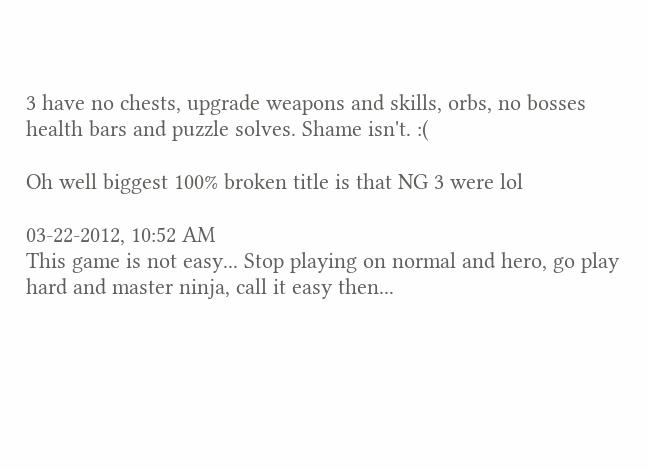3 have no chests, upgrade weapons and skills, orbs, no bosses health bars and puzzle solves. Shame isn't. :(

Oh well biggest 100% broken title is that NG 3 were lol

03-22-2012, 10:52 AM
This game is not easy... Stop playing on normal and hero, go play hard and master ninja, call it easy then...